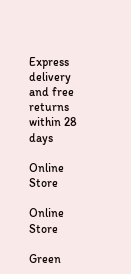Express delivery and free returns within 28 days

Online Store

Online Store

Green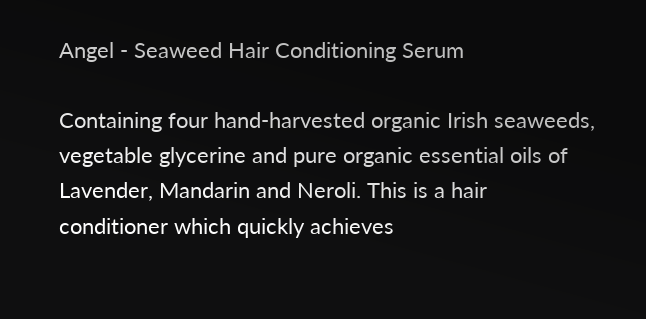Angel - Seaweed Hair Conditioning Serum

Containing four hand-harvested organic Irish seaweeds, vegetable glycerine and pure organic essential oils of Lavender, Mandarin and Neroli. This is a hair conditioner which quickly achieves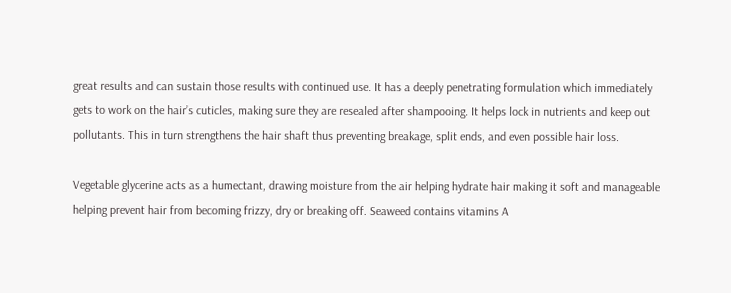great results and can sustain those results with continued use. It has a deeply penetrating formulation which immediately gets to work on the hair’s cuticles, making sure they are resealed after shampooing. It helps lock in nutrients and keep out pollutants. This in turn strengthens the hair shaft thus preventing breakage, split ends, and even possible hair loss.

Vegetable glycerine acts as a humectant, drawing moisture from the air helping hydrate hair making it soft and manageable helping prevent hair from becoming frizzy, dry or breaking off. Seaweed contains vitamins A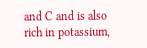and C and is also rich in potassium,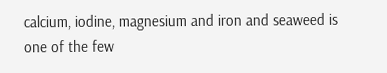calcium, iodine, magnesium and iron and seaweed is one of the few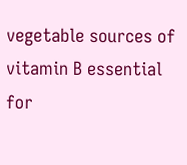vegetable sources of vitamin B essential for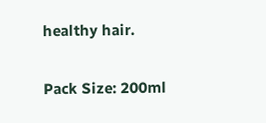healthy hair.

Pack Size: 200ml